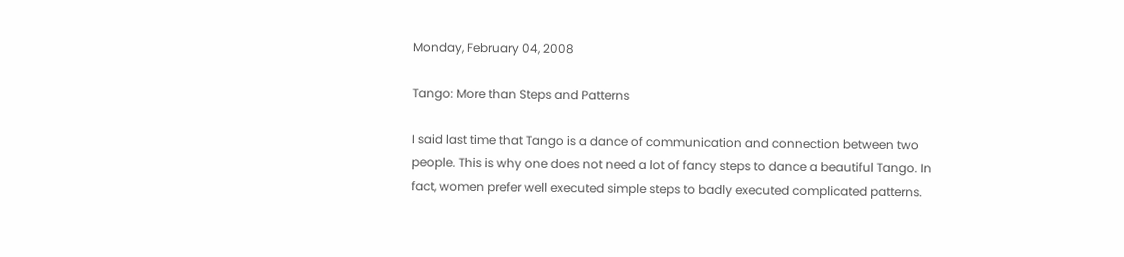Monday, February 04, 2008

Tango: More than Steps and Patterns

I said last time that Tango is a dance of communication and connection between two people. This is why one does not need a lot of fancy steps to dance a beautiful Tango. In fact, women prefer well executed simple steps to badly executed complicated patterns.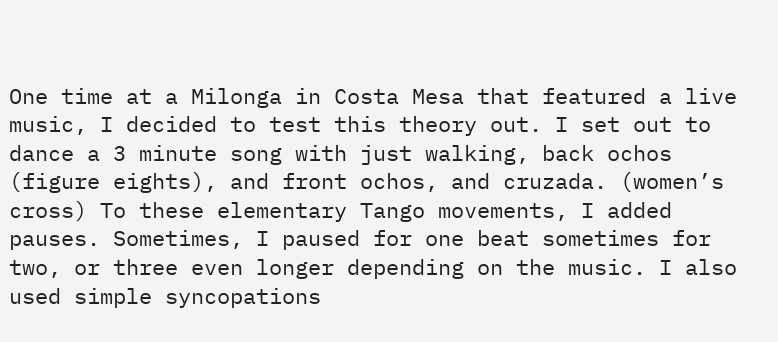One time at a Milonga in Costa Mesa that featured a live music, I decided to test this theory out. I set out to dance a 3 minute song with just walking, back ochos (figure eights), and front ochos, and cruzada. (women’s cross) To these elementary Tango movements, I added pauses. Sometimes, I paused for one beat sometimes for two, or three even longer depending on the music. I also used simple syncopations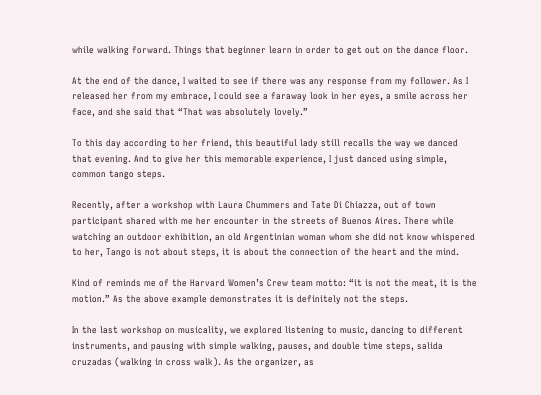while walking forward. Things that beginner learn in order to get out on the dance floor.

At the end of the dance, I waited to see if there was any response from my follower. As I released her from my embrace, I could see a faraway look in her eyes, a smile across her face, and she said that “That was absolutely lovely.”

To this day according to her friend, this beautiful lady still recalls the way we danced that evening. And to give her this memorable experience, I just danced using simple, common tango steps.

Recently, after a workshop with Laura Chummers and Tate Di Chiazza, out of town participant shared with me her encounter in the streets of Buenos Aires. There while watching an outdoor exhibition, an old Argentinian woman whom she did not know whispered to her, Tango is not about steps, it is about the connection of the heart and the mind.

Kind of reminds me of the Harvard Women’s Crew team motto: “it is not the meat, it is the motion.” As the above example demonstrates it is definitely not the steps.

In the last workshop on musicality, we explored listening to music, dancing to different instruments, and pausing with simple walking, pauses, and double time steps, salida cruzadas (walking in cross walk). As the organizer, as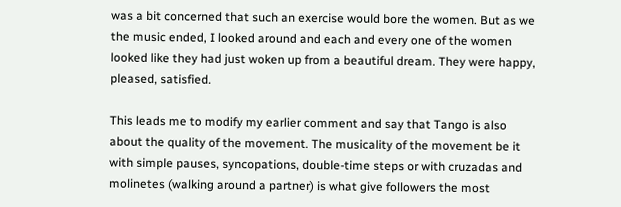was a bit concerned that such an exercise would bore the women. But as we the music ended, I looked around and each and every one of the women looked like they had just woken up from a beautiful dream. They were happy, pleased, satisfied.

This leads me to modify my earlier comment and say that Tango is also about the quality of the movement. The musicality of the movement be it with simple pauses, syncopations, double-time steps or with cruzadas and molinetes (walking around a partner) is what give followers the most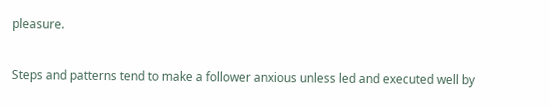pleasure.

Steps and patterns tend to make a follower anxious unless led and executed well by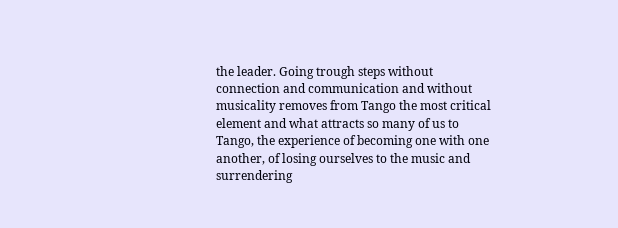the leader. Going trough steps without connection and communication and without musicality removes from Tango the most critical element and what attracts so many of us to Tango, the experience of becoming one with one another, of losing ourselves to the music and surrendering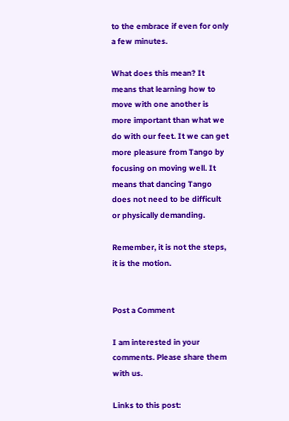to the embrace if even for only a few minutes.

What does this mean? It means that learning how to move with one another is more important than what we do with our feet. It we can get more pleasure from Tango by focusing on moving well. It means that dancing Tango does not need to be difficult or physically demanding.

Remember, it is not the steps, it is the motion.


Post a Comment

I am interested in your comments. Please share them with us.

Links to this post: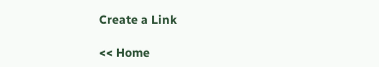Create a Link

<< Home